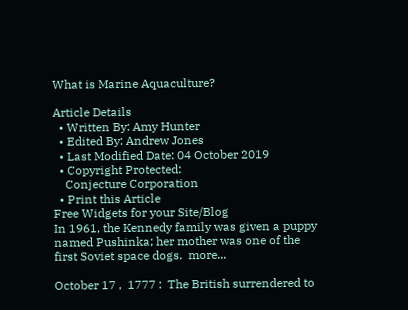What is Marine Aquaculture?

Article Details
  • Written By: Amy Hunter
  • Edited By: Andrew Jones
  • Last Modified Date: 04 October 2019
  • Copyright Protected:
    Conjecture Corporation
  • Print this Article
Free Widgets for your Site/Blog
In 1961, the Kennedy family was given a puppy named Pushinka; her mother was one of the first Soviet space dogs.  more...

October 17 ,  1777 :  The British surrendered to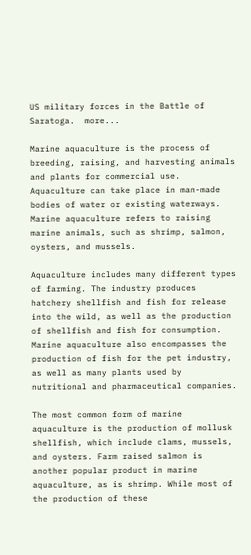US military forces in the Battle of Saratoga.  more...

Marine aquaculture is the process of breeding, raising, and harvesting animals and plants for commercial use. Aquaculture can take place in man-made bodies of water or existing waterways. Marine aquaculture refers to raising marine animals, such as shrimp, salmon, oysters, and mussels.

Aquaculture includes many different types of farming. The industry produces hatchery shellfish and fish for release into the wild, as well as the production of shellfish and fish for consumption. Marine aquaculture also encompasses the production of fish for the pet industry, as well as many plants used by nutritional and pharmaceutical companies.

The most common form of marine aquaculture is the production of mollusk shellfish, which include clams, mussels, and oysters. Farm raised salmon is another popular product in marine aquaculture, as is shrimp. While most of the production of these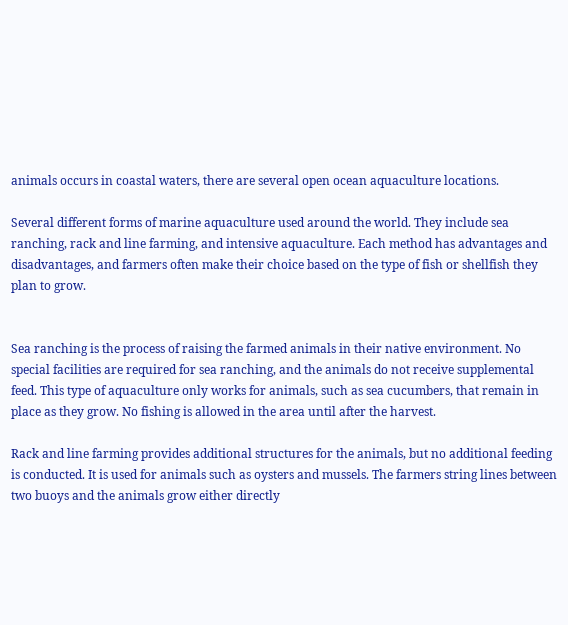animals occurs in coastal waters, there are several open ocean aquaculture locations.

Several different forms of marine aquaculture used around the world. They include sea ranching, rack and line farming, and intensive aquaculture. Each method has advantages and disadvantages, and farmers often make their choice based on the type of fish or shellfish they plan to grow.


Sea ranching is the process of raising the farmed animals in their native environment. No special facilities are required for sea ranching, and the animals do not receive supplemental feed. This type of aquaculture only works for animals, such as sea cucumbers, that remain in place as they grow. No fishing is allowed in the area until after the harvest.

Rack and line farming provides additional structures for the animals, but no additional feeding is conducted. It is used for animals such as oysters and mussels. The farmers string lines between two buoys and the animals grow either directly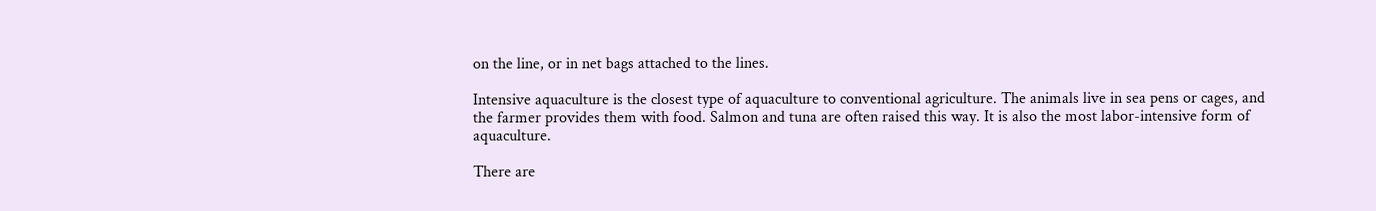on the line, or in net bags attached to the lines.

Intensive aquaculture is the closest type of aquaculture to conventional agriculture. The animals live in sea pens or cages, and the farmer provides them with food. Salmon and tuna are often raised this way. It is also the most labor-intensive form of aquaculture.

There are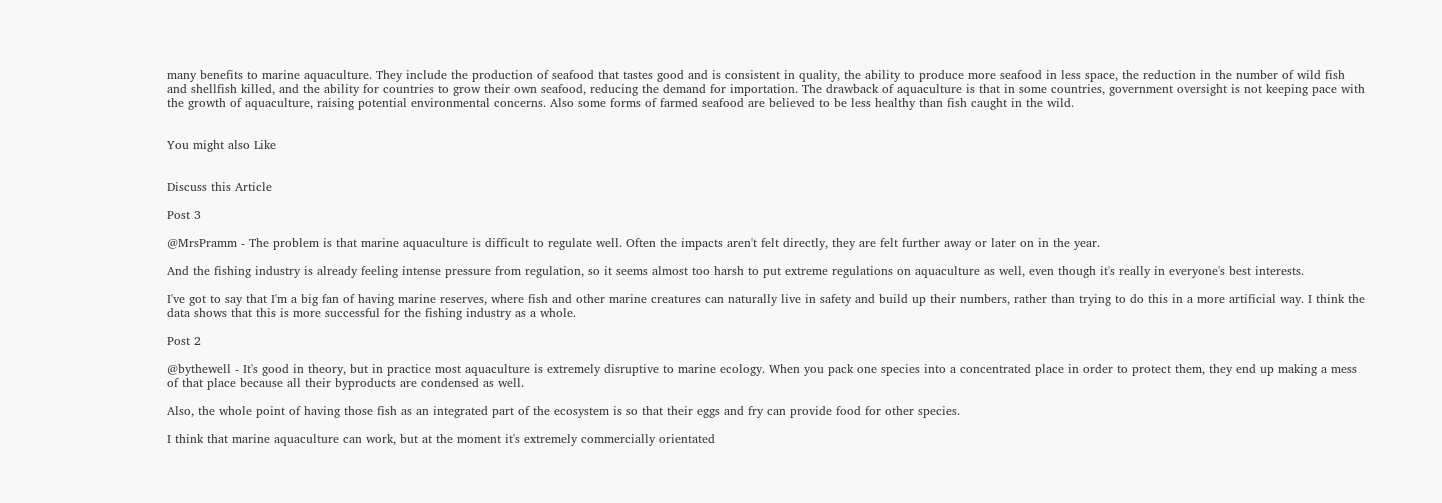many benefits to marine aquaculture. They include the production of seafood that tastes good and is consistent in quality, the ability to produce more seafood in less space, the reduction in the number of wild fish and shellfish killed, and the ability for countries to grow their own seafood, reducing the demand for importation. The drawback of aquaculture is that in some countries, government oversight is not keeping pace with the growth of aquaculture, raising potential environmental concerns. Also some forms of farmed seafood are believed to be less healthy than fish caught in the wild.


You might also Like


Discuss this Article

Post 3

@MrsPramm - The problem is that marine aquaculture is difficult to regulate well. Often the impacts aren't felt directly, they are felt further away or later on in the year.

And the fishing industry is already feeling intense pressure from regulation, so it seems almost too harsh to put extreme regulations on aquaculture as well, even though it's really in everyone's best interests.

I've got to say that I'm a big fan of having marine reserves, where fish and other marine creatures can naturally live in safety and build up their numbers, rather than trying to do this in a more artificial way. I think the data shows that this is more successful for the fishing industry as a whole.

Post 2

@bythewell - It's good in theory, but in practice most aquaculture is extremely disruptive to marine ecology. When you pack one species into a concentrated place in order to protect them, they end up making a mess of that place because all their byproducts are condensed as well.

Also, the whole point of having those fish as an integrated part of the ecosystem is so that their eggs and fry can provide food for other species.

I think that marine aquaculture can work, but at the moment it's extremely commercially orientated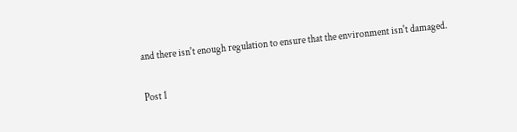and there isn't enough regulation to ensure that the environment isn't damaged.

Post 1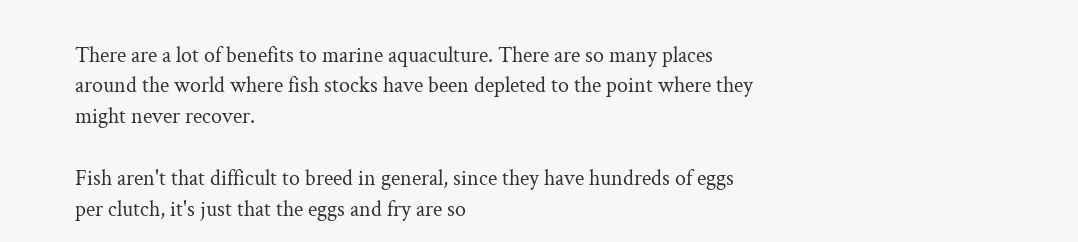There are a lot of benefits to marine aquaculture. There are so many places around the world where fish stocks have been depleted to the point where they might never recover.

Fish aren't that difficult to breed in general, since they have hundreds of eggs per clutch, it's just that the eggs and fry are so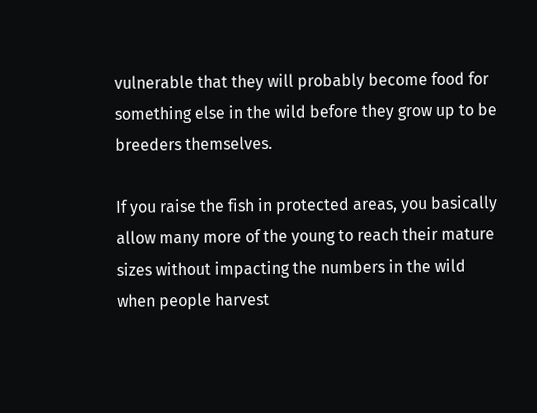vulnerable that they will probably become food for something else in the wild before they grow up to be breeders themselves.

If you raise the fish in protected areas, you basically allow many more of the young to reach their mature sizes without impacting the numbers in the wild when people harvest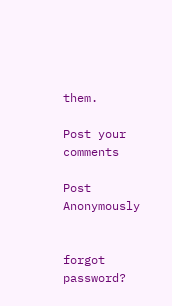them.

Post your comments

Post Anonymously


forgot password?